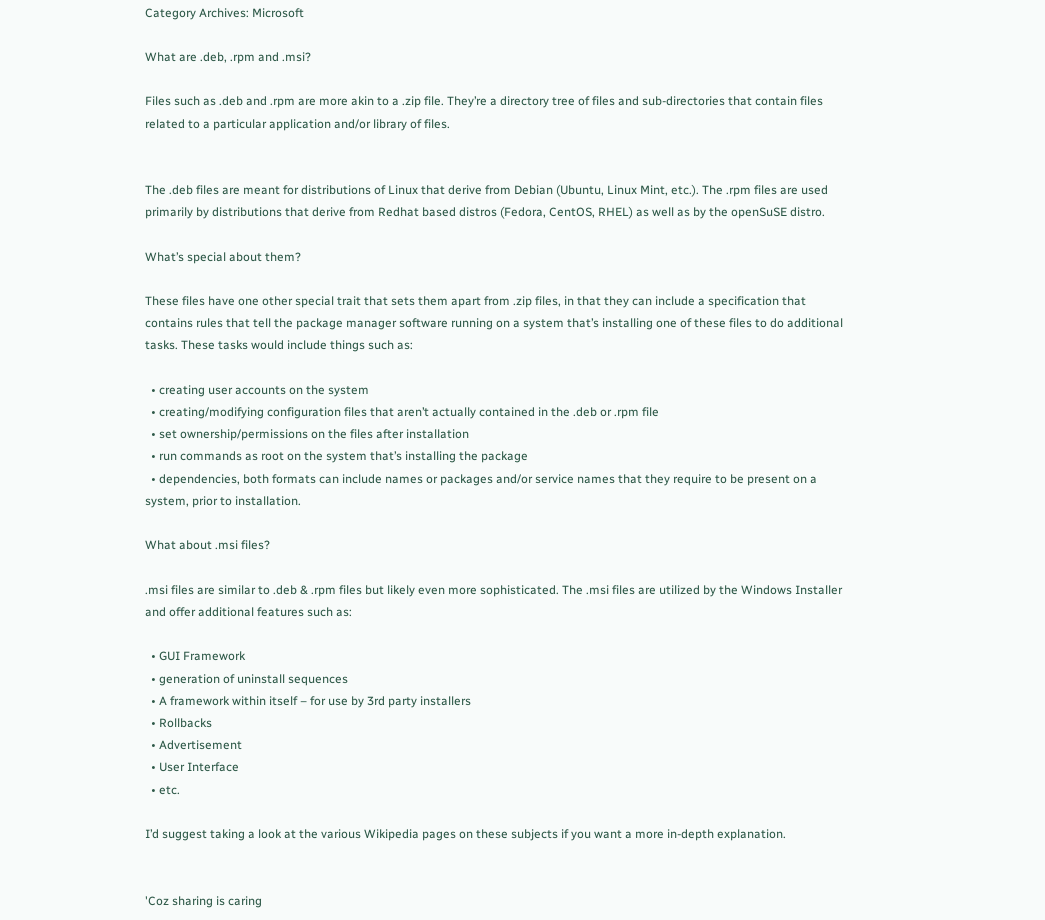Category Archives: Microsoft

What are .deb, .rpm and .msi?

Files such as .deb and .rpm are more akin to a .zip file. They’re a directory tree of files and sub-directories that contain files related to a particular application and/or library of files.


The .deb files are meant for distributions of Linux that derive from Debian (Ubuntu, Linux Mint, etc.). The .rpm files are used primarily by distributions that derive from Redhat based distros (Fedora, CentOS, RHEL) as well as by the openSuSE distro.

What’s special about them?

These files have one other special trait that sets them apart from .zip files, in that they can include a specification that contains rules that tell the package manager software running on a system that’s installing one of these files to do additional tasks. These tasks would include things such as:

  • creating user accounts on the system
  • creating/modifying configuration files that aren’t actually contained in the .deb or .rpm file
  • set ownership/permissions on the files after installation
  • run commands as root on the system that’s installing the package
  • dependencies, both formats can include names or packages and/or service names that they require to be present on a system, prior to installation.

What about .msi files?

.msi files are similar to .deb & .rpm files but likely even more sophisticated. The .msi files are utilized by the Windows Installer and offer additional features such as:

  • GUI Framework
  • generation of uninstall sequences
  • A framework within itself – for use by 3rd party installers
  • Rollbacks
  • Advertisement
  • User Interface
  • etc.

I’d suggest taking a look at the various Wikipedia pages on these subjects if you want a more in-depth explanation.


'Coz sharing is caring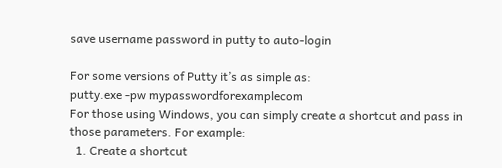save username password in putty to auto-login

For some versions of Putty it’s as simple as:
putty.exe -pw mypasswordforexamplecom
For those using Windows, you can simply create a shortcut and pass in those parameters. For example:
  1. Create a shortcut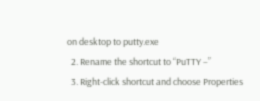on desktop to putty.exe
  2. Rename the shortcut to “PuTTY –”
  3. Right-click shortcut and choose Properties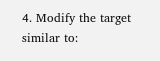4. Modify the target similar to: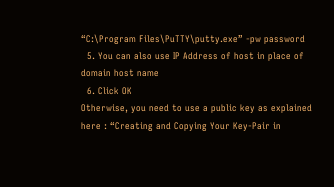“C:\Program Files\PuTTY\putty.exe” -pw password
  5. You can also use IP Address of host in place of domain host name
  6. Click OK
Otherwise, you need to use a public key as explained here : “Creating and Copying Your Key-Pair in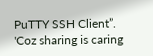PuTTY SSH Client”.
'Coz sharing is caring